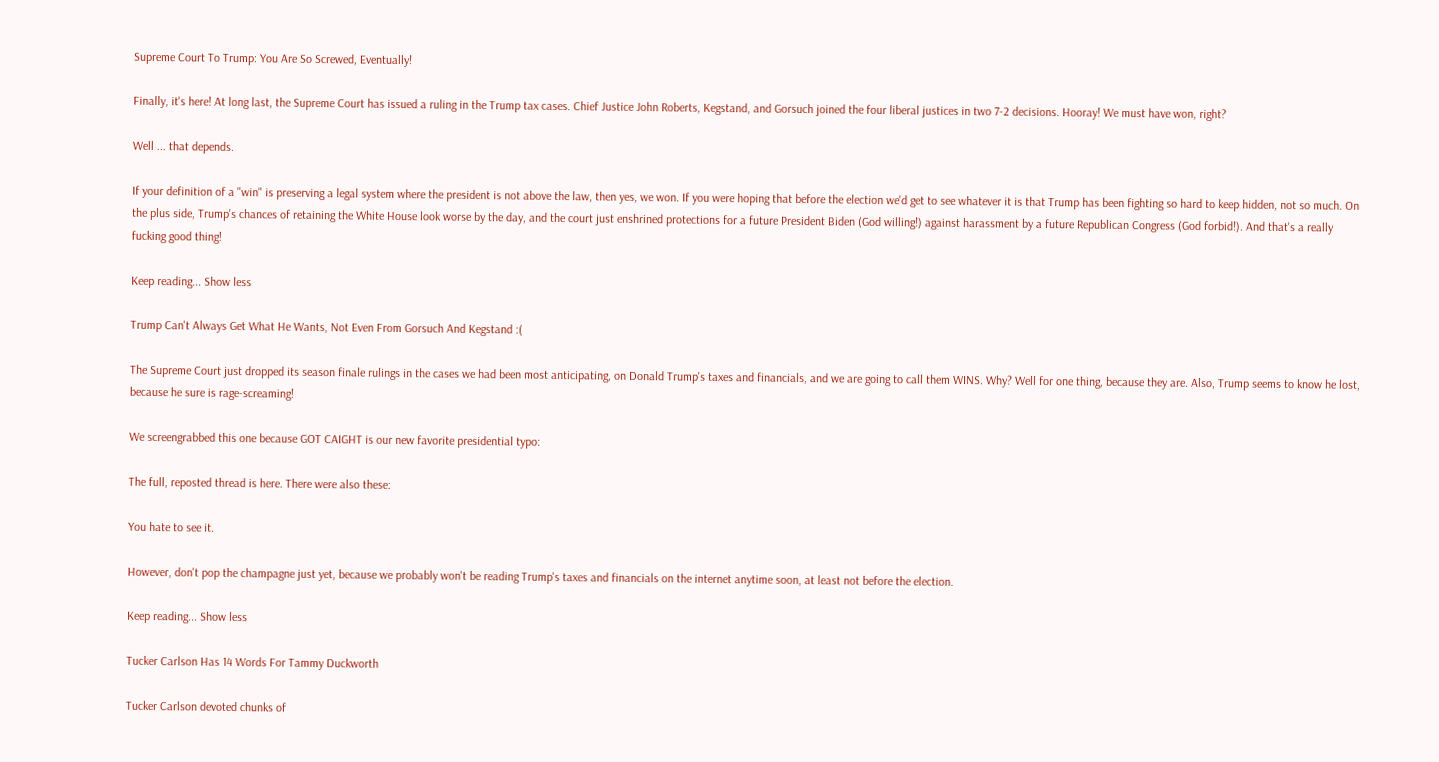Supreme Court To Trump: You Are So Screwed, Eventually!

Finally, it's here! At long last, the Supreme Court has issued a ruling in the Trump tax cases. Chief Justice John Roberts, Kegstand, and Gorsuch joined the four liberal justices in two 7-2 decisions. Hooray! We must have won, right?

Well ... that depends.

If your definition of a "win" is preserving a legal system where the president is not above the law, then yes, we won. If you were hoping that before the election we'd get to see whatever it is that Trump has been fighting so hard to keep hidden, not so much. On the plus side, Trump's chances of retaining the White House look worse by the day, and the court just enshrined protections for a future President Biden (God willing!) against harassment by a future Republican Congress (God forbid!). And that's a really fucking good thing!

Keep reading... Show less

Trump Can't Always Get What He Wants, Not Even From Gorsuch And Kegstand :(

The Supreme Court just dropped its season finale rulings in the cases we had been most anticipating, on Donald Trump's taxes and financials, and we are going to call them WINS. Why? Well for one thing, because they are. Also, Trump seems to know he lost, because he sure is rage-screaming!

We screengrabbed this one because GOT CAIGHT is our new favorite presidential typo:

The full, reposted thread is here. There were also these:

You hate to see it.

However, don't pop the champagne just yet, because we probably won't be reading Trump's taxes and financials on the internet anytime soon, at least not before the election.

Keep reading... Show less

Tucker Carlson Has 14 Words For Tammy Duckworth

Tucker Carlson devoted chunks of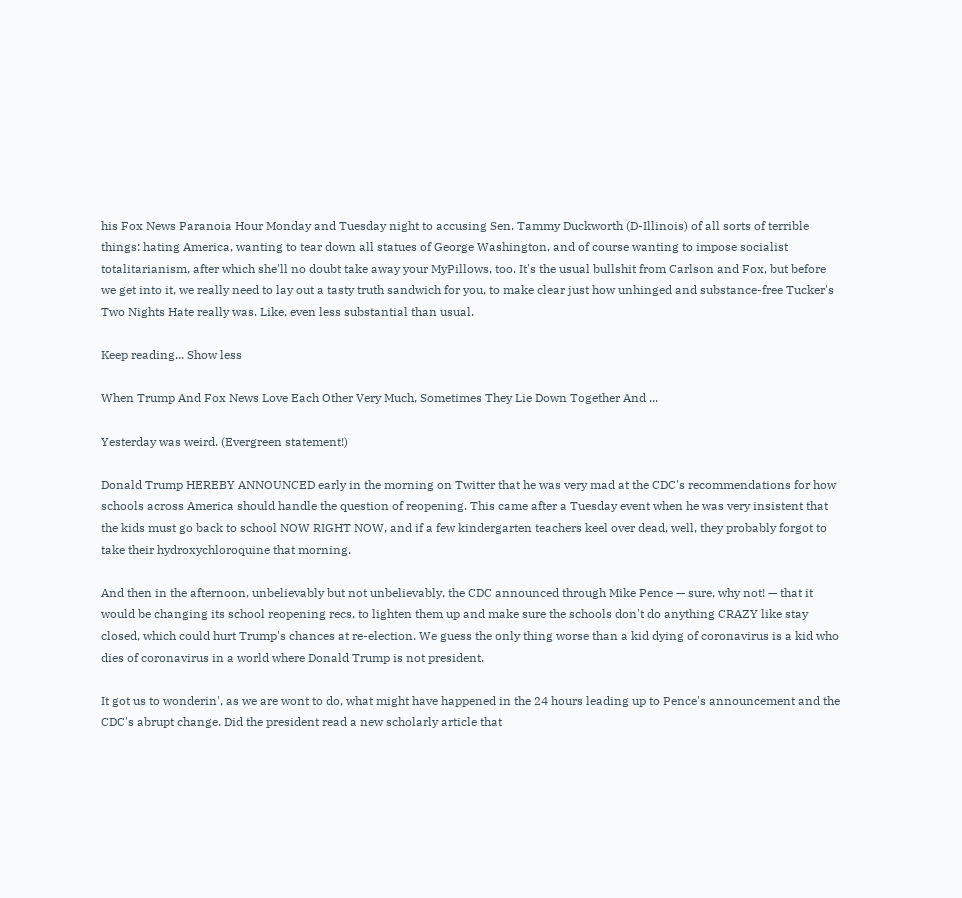his Fox News Paranoia Hour Monday and Tuesday night to accusing Sen. Tammy Duckworth (D-Illinois) of all sorts of terrible things: hating America, wanting to tear down all statues of George Washington, and of course wanting to impose socialist totalitarianism, after which she'll no doubt take away your MyPillows, too. It's the usual bullshit from Carlson and Fox, but before we get into it, we really need to lay out a tasty truth sandwich for you, to make clear just how unhinged and substance-free Tucker's Two Nights Hate really was. Like, even less substantial than usual.

Keep reading... Show less

When Trump And Fox News Love Each Other Very Much, Sometimes They Lie Down Together And ...

Yesterday was weird. (Evergreen statement!)

Donald Trump HEREBY ANNOUNCED early in the morning on Twitter that he was very mad at the CDC's recommendations for how schools across America should handle the question of reopening. This came after a Tuesday event when he was very insistent that the kids must go back to school NOW RIGHT NOW, and if a few kindergarten teachers keel over dead, well, they probably forgot to take their hydroxychloroquine that morning.

And then in the afternoon, unbelievably but not unbelievably, the CDC announced through Mike Pence — sure, why not! — that it would be changing its school reopening recs, to lighten them up and make sure the schools don't do anything CRAZY like stay closed, which could hurt Trump's chances at re-election. We guess the only thing worse than a kid dying of coronavirus is a kid who dies of coronavirus in a world where Donald Trump is not president.

It got us to wonderin', as we are wont to do, what might have happened in the 24 hours leading up to Pence's announcement and the CDC's abrupt change. Did the president read a new scholarly article that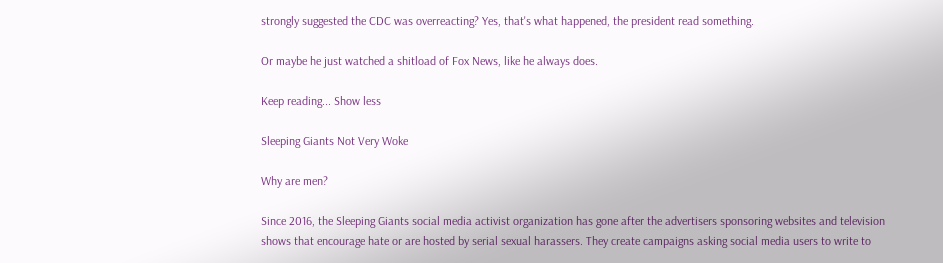strongly suggested the CDC was overreacting? Yes, that's what happened, the president read something.

Or maybe he just watched a shitload of Fox News, like he always does.

Keep reading... Show less

Sleeping Giants Not Very Woke

Why are men?

Since 2016, the Sleeping Giants social media activist organization has gone after the advertisers sponsoring websites and television shows that encourage hate or are hosted by serial sexual harassers. They create campaigns asking social media users to write to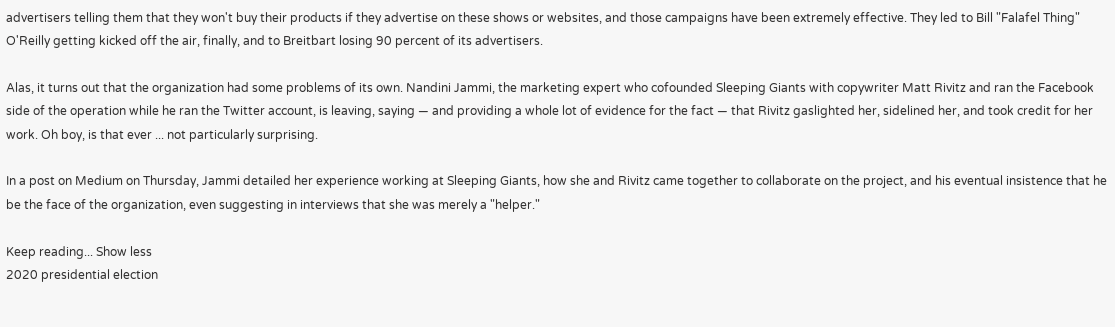advertisers telling them that they won't buy their products if they advertise on these shows or websites, and those campaigns have been extremely effective. They led to Bill "Falafel Thing" O'Reilly getting kicked off the air, finally, and to Breitbart losing 90 percent of its advertisers.

Alas, it turns out that the organization had some problems of its own. Nandini Jammi, the marketing expert who cofounded Sleeping Giants with copywriter Matt Rivitz and ran the Facebook side of the operation while he ran the Twitter account, is leaving, saying — and providing a whole lot of evidence for the fact — that Rivitz gaslighted her, sidelined her, and took credit for her work. Oh boy, is that ever ... not particularly surprising.

In a post on Medium on Thursday, Jammi detailed her experience working at Sleeping Giants, how she and Rivitz came together to collaborate on the project, and his eventual insistence that he be the face of the organization, even suggesting in interviews that she was merely a "helper."

Keep reading... Show less
2020 presidential election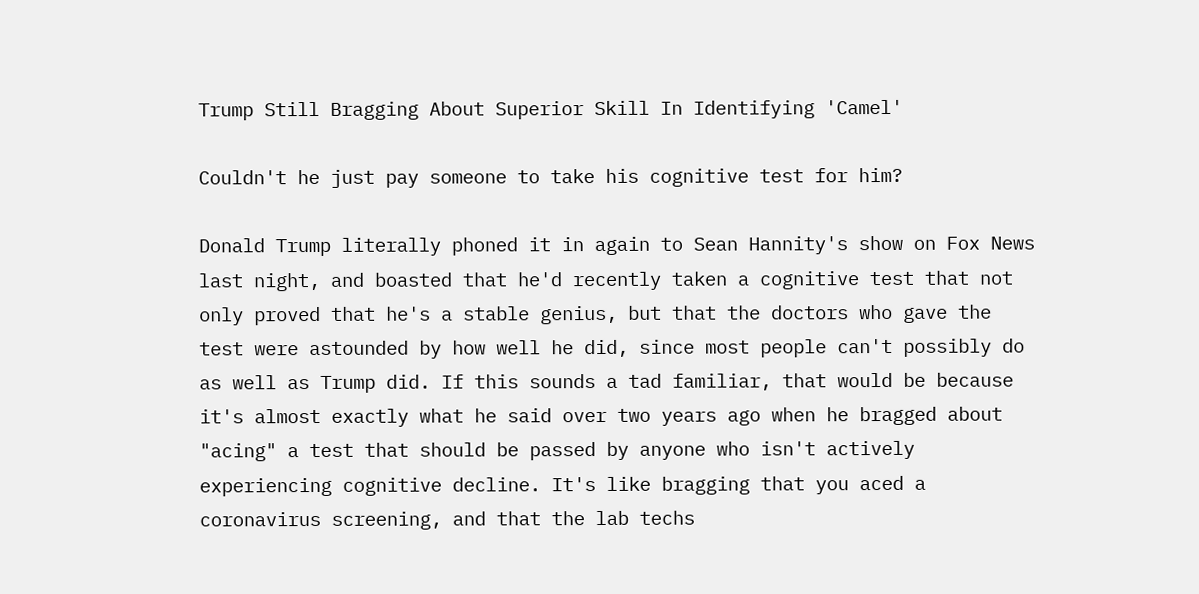Trump Still Bragging About Superior Skill In Identifying 'Camel'

Couldn't he just pay someone to take his cognitive test for him?

Donald Trump literally phoned it in again to Sean Hannity's show on Fox News last night, and boasted that he'd recently taken a cognitive test that not only proved that he's a stable genius, but that the doctors who gave the test were astounded by how well he did, since most people can't possibly do as well as Trump did. If this sounds a tad familiar, that would be because it's almost exactly what he said over two years ago when he bragged about "acing" a test that should be passed by anyone who isn't actively experiencing cognitive decline. It's like bragging that you aced a coronavirus screening, and that the lab techs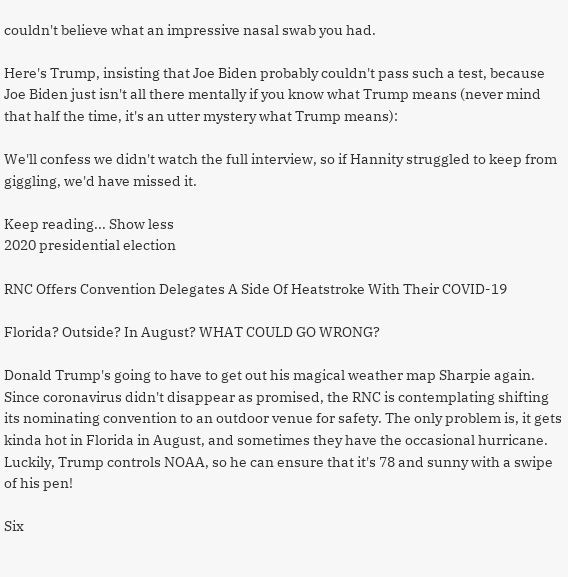couldn't believe what an impressive nasal swab you had.

Here's Trump, insisting that Joe Biden probably couldn't pass such a test, because Joe Biden just isn't all there mentally if you know what Trump means (never mind that half the time, it's an utter mystery what Trump means):

We'll confess we didn't watch the full interview, so if Hannity struggled to keep from giggling, we'd have missed it.

Keep reading... Show less
2020 presidential election

RNC Offers Convention Delegates A Side Of Heatstroke With Their COVID-19

Florida? Outside? In August? WHAT COULD GO WRONG?

Donald Trump's going to have to get out his magical weather map Sharpie again. Since coronavirus didn't disappear as promised, the RNC is contemplating shifting its nominating convention to an outdoor venue for safety. The only problem is, it gets kinda hot in Florida in August, and sometimes they have the occasional hurricane. Luckily, Trump controls NOAA, so he can ensure that it's 78 and sunny with a swipe of his pen!

Six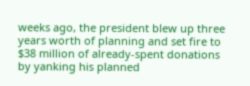weeks ago, the president blew up three years worth of planning and set fire to $38 million of already-spent donations by yanking his planned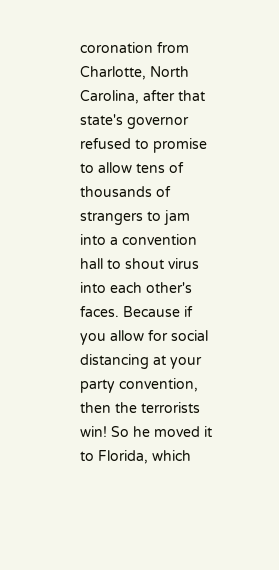coronation from Charlotte, North Carolina, after that state's governor refused to promise to allow tens of thousands of strangers to jam into a convention hall to shout virus into each other's faces. Because if you allow for social distancing at your party convention, then the terrorists win! So he moved it to Florida, which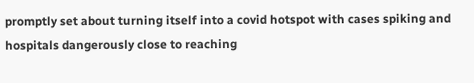promptly set about turning itself into a covid hotspot with cases spiking and hospitals dangerously close to reaching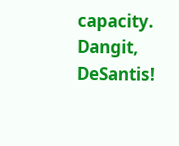capacity. Dangit, DeSantis!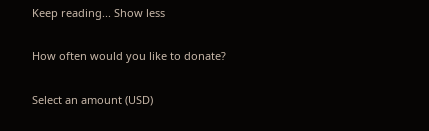Keep reading... Show less

How often would you like to donate?

Select an amount (USD)